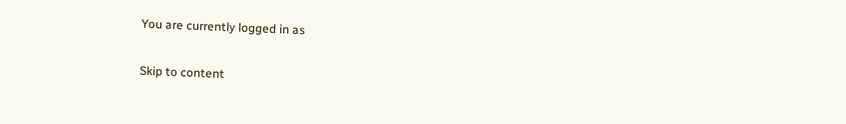You are currently logged in as

Skip to content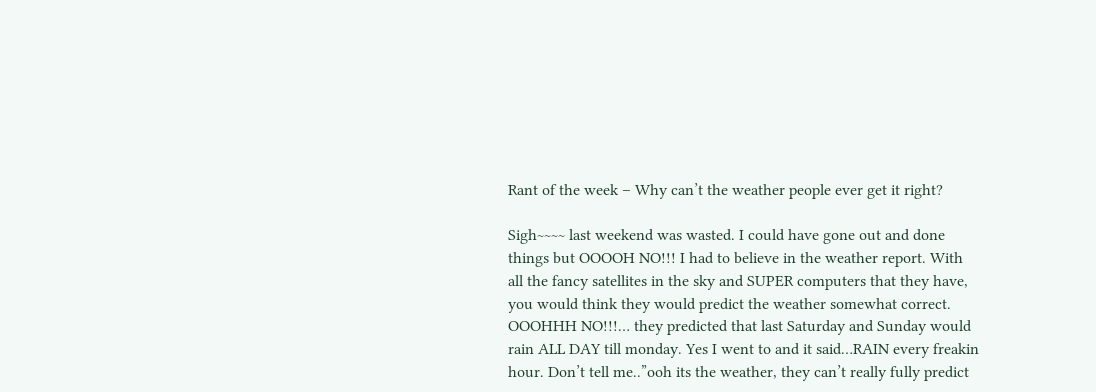Rant of the week – Why can’t the weather people ever get it right?

Sigh~~~~ last weekend was wasted. I could have gone out and done things but OOOOH NO!!! I had to believe in the weather report. With all the fancy satellites in the sky and SUPER computers that they have, you would think they would predict the weather somewhat correct. OOOHHH NO!!!… they predicted that last Saturday and Sunday would rain ALL DAY till monday. Yes I went to and it said…RAIN every freakin hour. Don’t tell me..”ooh its the weather, they can’t really fully predict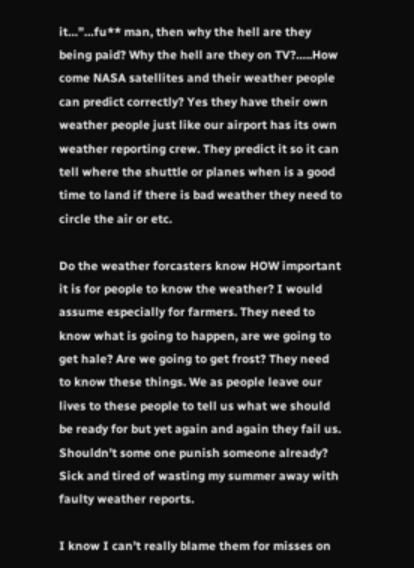it…”…fu** man, then why the hell are they being paid? Why the hell are they on TV?…..How come NASA satellites and their weather people can predict correctly? Yes they have their own weather people just like our airport has its own weather reporting crew. They predict it so it can tell where the shuttle or planes when is a good time to land if there is bad weather they need to circle the air or etc.

Do the weather forcasters know HOW important it is for people to know the weather? I would assume especially for farmers. They need to know what is going to happen, are we going to get hale? Are we going to get frost? They need to know these things. We as people leave our lives to these people to tell us what we should be ready for but yet again and again they fail us. Shouldn’t some one punish someone already? Sick and tired of wasting my summer away with faulty weather reports.

I know I can’t really blame them for misses on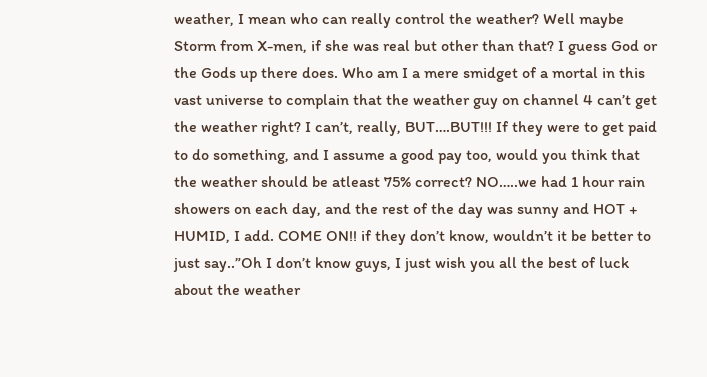weather, I mean who can really control the weather? Well maybe Storm from X-men, if she was real but other than that? I guess God or the Gods up there does. Who am I a mere smidget of a mortal in this vast universe to complain that the weather guy on channel 4 can’t get the weather right? I can’t, really, BUT….BUT!!! If they were to get paid to do something, and I assume a good pay too, would you think that the weather should be atleast 75% correct? NO…..we had 1 hour rain showers on each day, and the rest of the day was sunny and HOT + HUMID, I add. COME ON!! if they don’t know, wouldn’t it be better to just say..”Oh I don’t know guys, I just wish you all the best of luck about the weather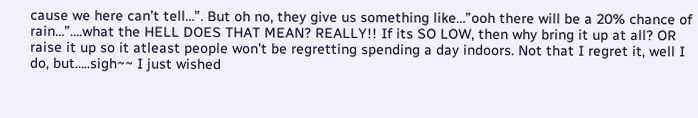cause we here can’t tell…”. But oh no, they give us something like…”ooh there will be a 20% chance of rain…”….what the HELL DOES THAT MEAN? REALLY!! If its SO LOW, then why bring it up at all? OR raise it up so it atleast people won’t be regretting spending a day indoors. Not that I regret it, well I do, but…..sigh~~ I just wished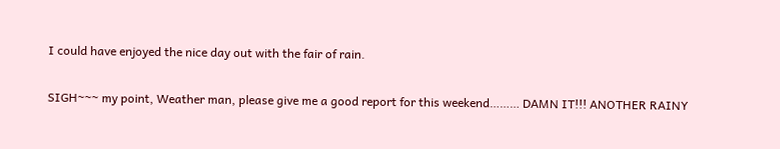I could have enjoyed the nice day out with the fair of rain.

SIGH~~~ my point, Weather man, please give me a good report for this weekend……… DAMN IT!!! ANOTHER RAINY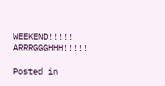WEEKEND!!!!! ARRRGGGHHH!!!!!

Posted in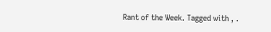Rant of the Week. Tagged with , .